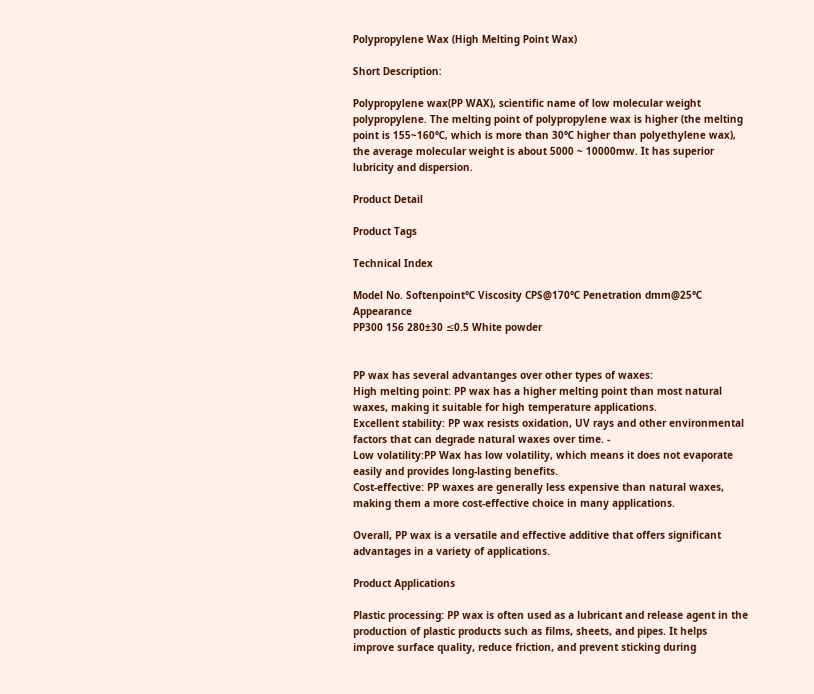Polypropylene Wax (High Melting Point Wax)

Short Description:

Polypropylene wax(PP WAX), scientific name of low molecular weight polypropylene. The melting point of polypropylene wax is higher (the melting point is 155~160℃, which is more than 30℃ higher than polyethylene wax), the average molecular weight is about 5000 ~ 10000mw. It has superior lubricity and dispersion.

Product Detail

Product Tags

Technical Index

Model No. Softenpoint℃ Viscosity CPS@170℃ Penetration dmm@25℃ Appearance
PP300 156 280±30 ≤0.5 White powder


PP wax has several advantanges over other types of waxes:
High melting point: PP wax has a higher melting point than most natural waxes, making it suitable for high temperature applications.
Excellent stability: PP wax resists oxidation, UV rays and other environmental factors that can degrade natural waxes over time. -
Low volatility:PP Wax has low volatility, which means it does not evaporate easily and provides long-lasting benefits.
Cost-effective: PP waxes are generally less expensive than natural waxes, making them a more cost-effective choice in many applications.

Overall, PP wax is a versatile and effective additive that offers significant advantages in a variety of applications.

Product Applications

Plastic processing: PP wax is often used as a lubricant and release agent in the production of plastic products such as films, sheets, and pipes. It helps improve surface quality, reduce friction, and prevent sticking during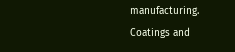manufacturing.
Coatings and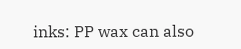inks: PP wax can also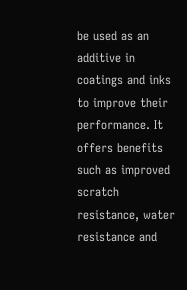be used as an additive in coatings and inks to improve their performance. It offers benefits such as improved scratch resistance, water resistance and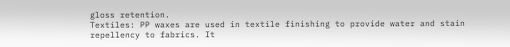gloss retention.
Textiles: PP waxes are used in textile finishing to provide water and stain repellency to fabrics. It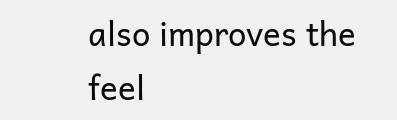also improves the feel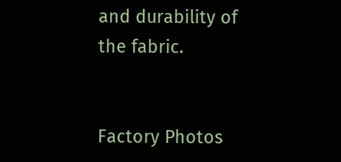and durability of the fabric.


Factory Photos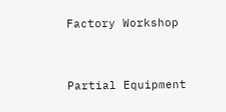Factory Workshop


Partial Equipment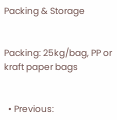Packing & Storage


Packing: 25kg/bag, PP or kraft paper bags


  • Previous: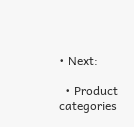• Next:

  • Product categories